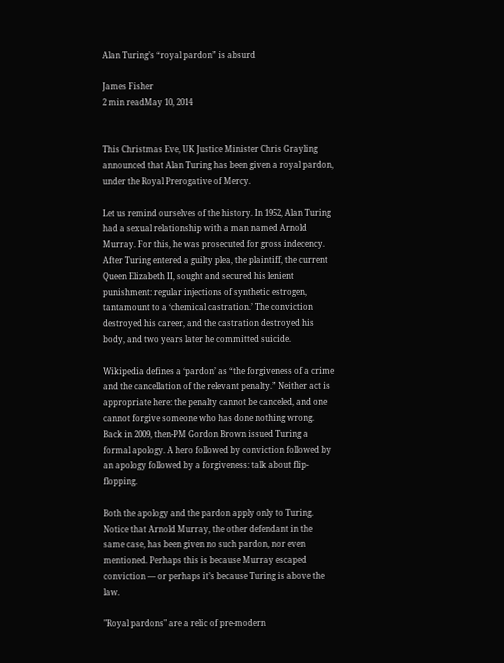Alan Turing’s “royal pardon” is absurd

James Fisher
2 min readMay 10, 2014


This Christmas Eve, UK Justice Minister Chris Grayling announced that Alan Turing has been given a royal pardon, under the Royal Prerogative of Mercy.

Let us remind ourselves of the history. In 1952, Alan Turing had a sexual relationship with a man named Arnold Murray. For this, he was prosecuted for gross indecency. After Turing entered a guilty plea, the plaintiff, the current Queen Elizabeth II, sought and secured his lenient punishment: regular injections of synthetic estrogen, tantamount to a ‘chemical castration.’ The conviction destroyed his career, and the castration destroyed his body, and two years later he committed suicide.

Wikipedia defines a ‘pardon’ as “the forgiveness of a crime and the cancellation of the relevant penalty.” Neither act is appropriate here: the penalty cannot be canceled, and one cannot forgive someone who has done nothing wrong. Back in 2009, then-PM Gordon Brown issued Turing a formal apology. A hero followed by conviction followed by an apology followed by a forgiveness: talk about flip-flopping.

Both the apology and the pardon apply only to Turing. Notice that Arnold Murray, the other defendant in the same case, has been given no such pardon, nor even mentioned. Perhaps this is because Murray escaped conviction — or perhaps it’s because Turing is above the law.

"Royal pardons" are a relic of pre-modern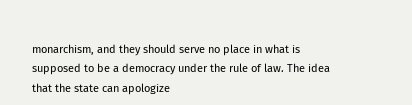monarchism, and they should serve no place in what is supposed to be a democracy under the rule of law. The idea that the state can apologize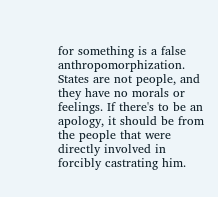for something is a false anthropomorphization. States are not people, and they have no morals or feelings. If there's to be an apology, it should be from the people that were directly involved in forcibly castrating him.